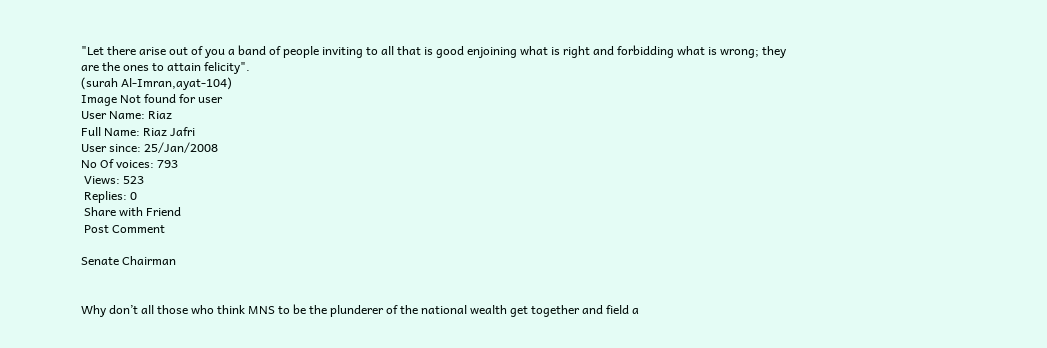"Let there arise out of you a band of people inviting to all that is good enjoining what is right and forbidding what is wrong; they are the ones to attain felicity".
(surah Al-Imran,ayat-104)
Image Not found for user
User Name: Riaz
Full Name: Riaz Jafri
User since: 25/Jan/2008
No Of voices: 793
 Views: 523
 Replies: 0
 Share with Friend
 Post Comment

Senate Chairman


Why don’t all those who think MNS to be the plunderer of the national wealth get together and field a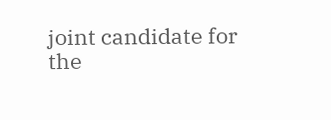joint candidate for the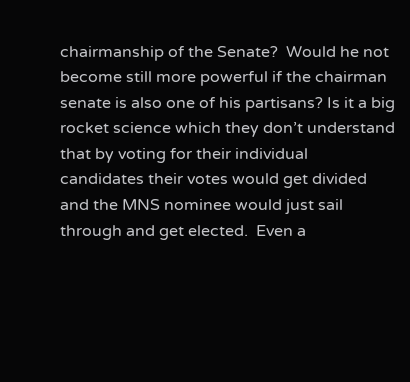chairmanship of the Senate?  Would he not become still more powerful if the chairman senate is also one of his partisans? Is it a big rocket science which they don’t understand that by voting for their individual candidates their votes would get divided and the MNS nominee would just sail through and get elected.  Even a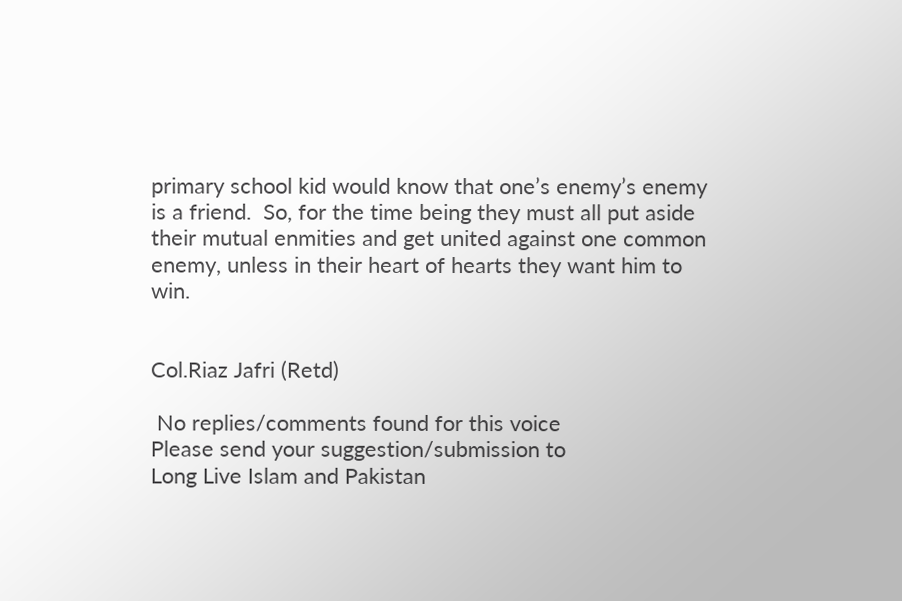primary school kid would know that one’s enemy’s enemy is a friend.  So, for the time being they must all put aside their mutual enmities and get united against one common enemy, unless in their heart of hearts they want him to win.


Col.Riaz Jafri (Retd)

 No replies/comments found for this voice
Please send your suggestion/submission to
Long Live Islam and Pakistan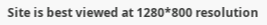Site is best viewed at 1280*800 resolution